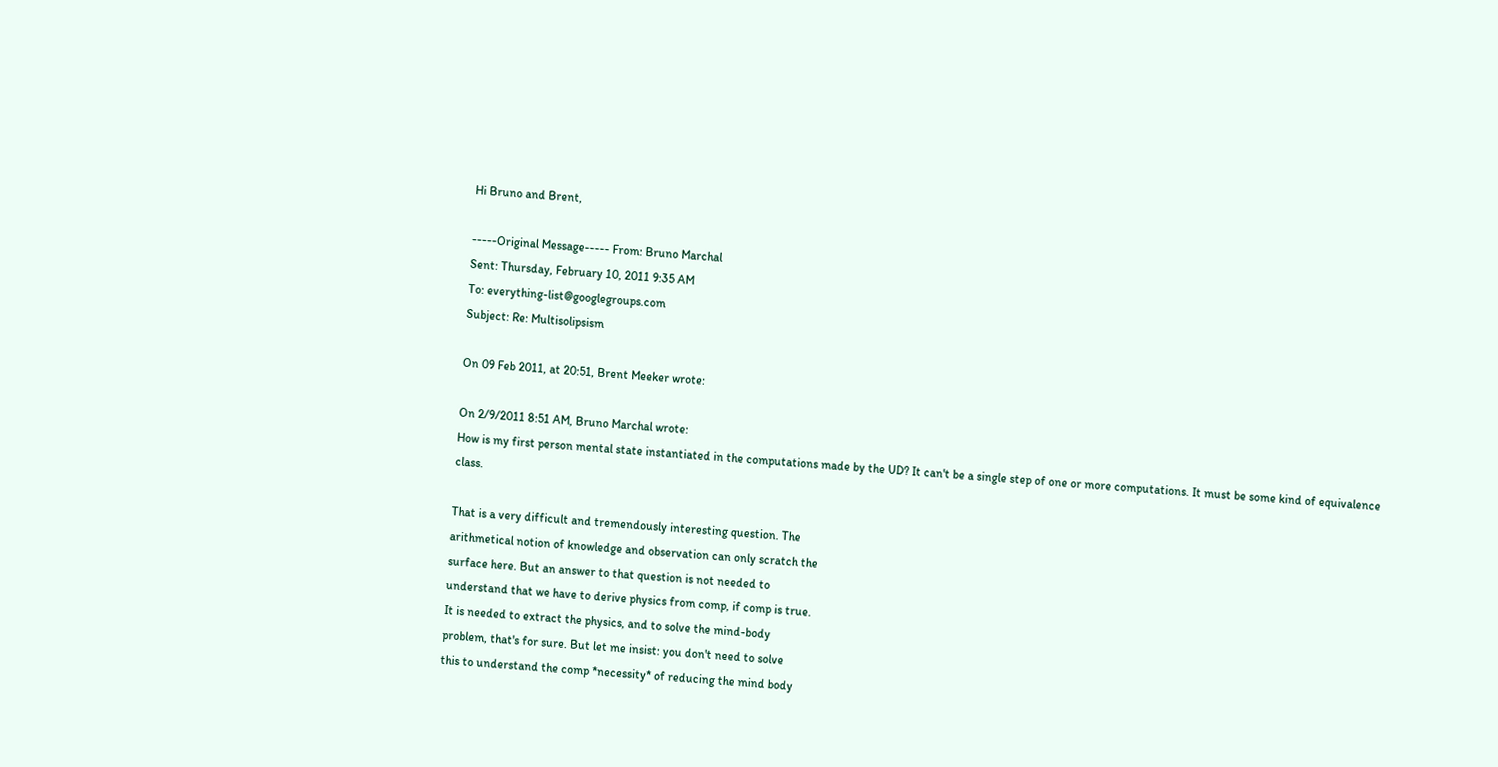Hi Bruno and Brent,

-----Original Message----- From: Bruno Marchal
Sent: Thursday, February 10, 2011 9:35 AM
To: everything-list@googlegroups.com
Subject: Re: Multisolipsism

On 09 Feb 2011, at 20:51, Brent Meeker wrote:

On 2/9/2011 8:51 AM, Bruno Marchal wrote:
How is my first person mental state instantiated in the computations made by the UD? It can't be a single step of one or more computations. It must be some kind of equivalence class.

That is a very difficult and tremendously interesting question. The
arithmetical notion of knowledge and observation can only scratch the
surface here. But an answer to that question is not needed to
understand that we have to derive physics from comp, if comp is true.
It is needed to extract the physics, and to solve the mind-body
problem, that's for sure. But let me insist: you don't need to solve
this to understand the comp *necessity* of reducing the mind body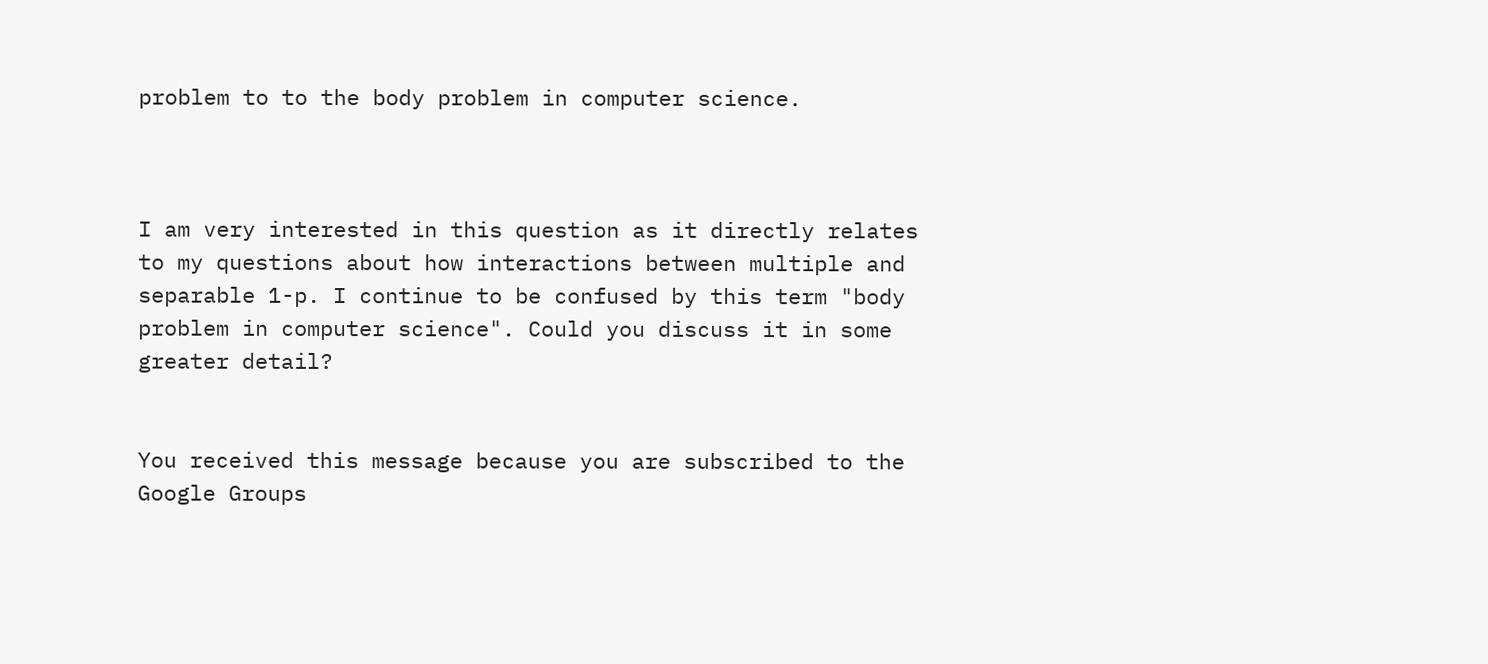problem to to the body problem in computer science.



I am very interested in this question as it directly relates to my questions about how interactions between multiple and separable 1-p. I continue to be confused by this term "body problem in computer science". Could you discuss it in some greater detail?


You received this message because you are subscribed to the Google Groups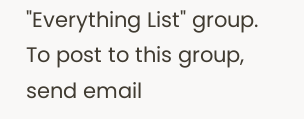"Everything List" group.
To post to this group, send email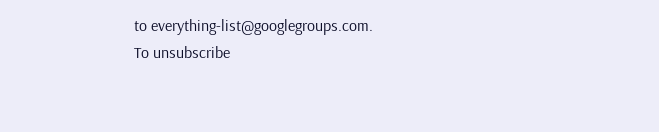to everything-list@googlegroups.com.
To unsubscribe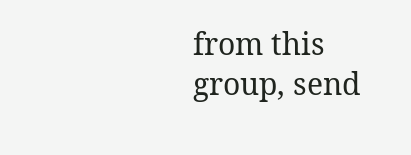from this group, send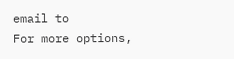email to
For more options,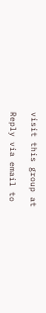visit this group at

Reply via email to